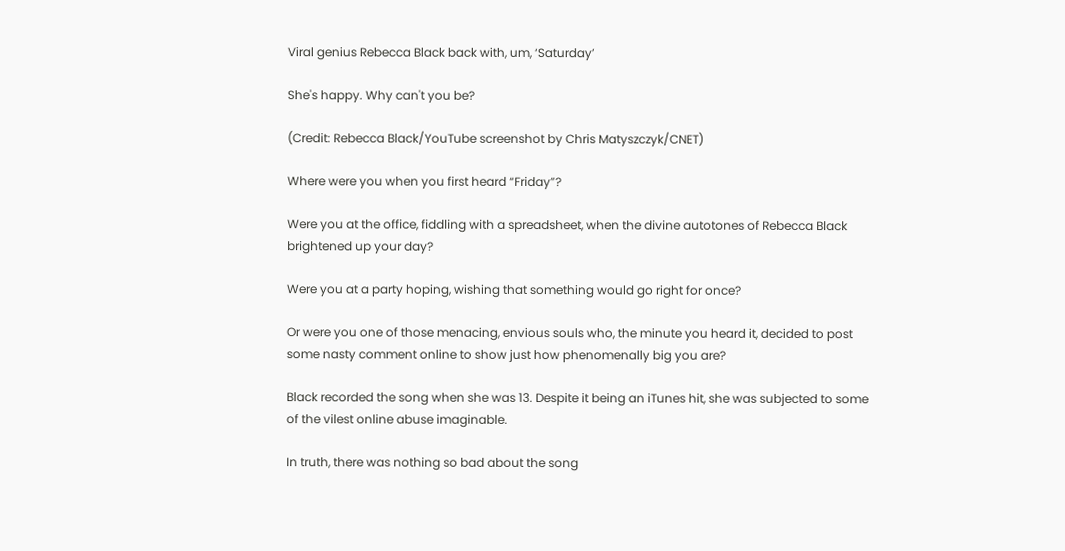Viral genius Rebecca Black back with, um, ‘Saturday’

She's happy. Why can't you be?

(Credit: Rebecca Black/YouTube screenshot by Chris Matyszczyk/CNET)

Where were you when you first heard “Friday”?

Were you at the office, fiddling with a spreadsheet, when the divine autotones of Rebecca Black brightened up your day?

Were you at a party hoping, wishing that something would go right for once?

Or were you one of those menacing, envious souls who, the minute you heard it, decided to post some nasty comment online to show just how phenomenally big you are?

Black recorded the song when she was 13. Despite it being an iTunes hit, she was subjected to some of the vilest online abuse imaginable.

In truth, there was nothing so bad about the song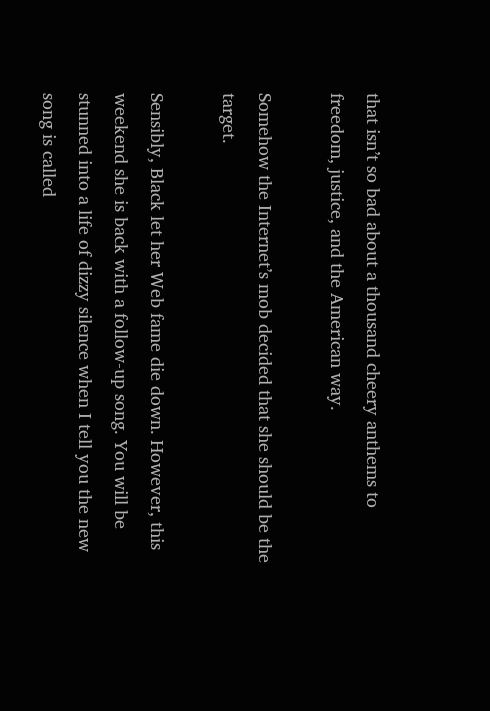that isn’t so bad about a thousand cheery anthems to freedom, justice, and the American way.

Somehow the Internet’s mob decided that she should be the target.

Sensibly, Black let her Web fame die down. However, this weekend she is back with a follow-up song. You will be stunned into a life of dizzy silence when I tell you the new song is called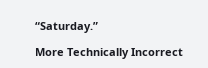“Saturday.”

More Technically Incorrect